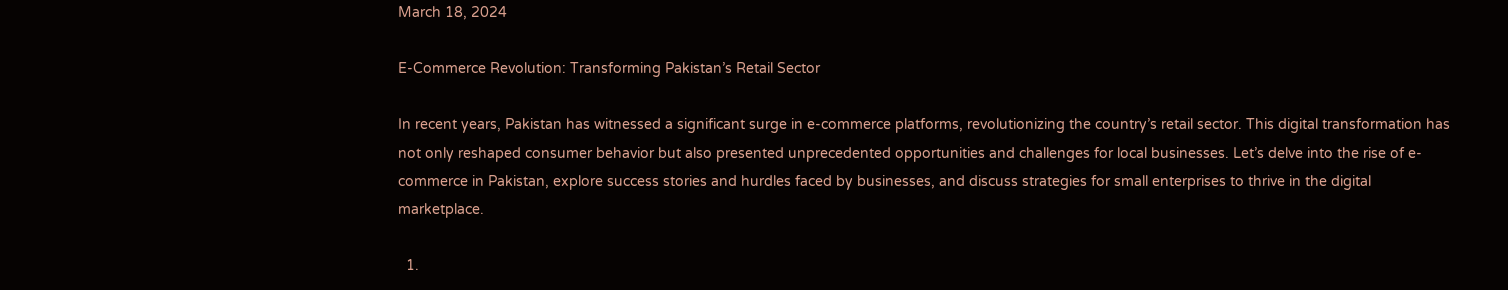March 18, 2024

E-Commerce Revolution: Transforming Pakistan’s Retail Sector

In recent years, Pakistan has witnessed a significant surge in e-commerce platforms, revolutionizing the country’s retail sector. This digital transformation has not only reshaped consumer behavior but also presented unprecedented opportunities and challenges for local businesses. Let’s delve into the rise of e-commerce in Pakistan, explore success stories and hurdles faced by businesses, and discuss strategies for small enterprises to thrive in the digital marketplace.

  1.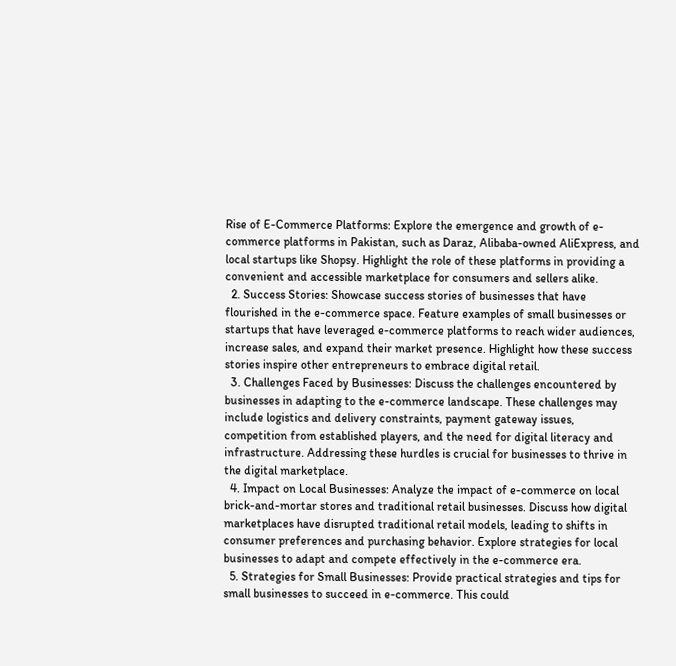Rise of E-Commerce Platforms: Explore the emergence and growth of e-commerce platforms in Pakistan, such as Daraz, Alibaba-owned AliExpress, and local startups like Shopsy. Highlight the role of these platforms in providing a convenient and accessible marketplace for consumers and sellers alike.
  2. Success Stories: Showcase success stories of businesses that have flourished in the e-commerce space. Feature examples of small businesses or startups that have leveraged e-commerce platforms to reach wider audiences, increase sales, and expand their market presence. Highlight how these success stories inspire other entrepreneurs to embrace digital retail.
  3. Challenges Faced by Businesses: Discuss the challenges encountered by businesses in adapting to the e-commerce landscape. These challenges may include logistics and delivery constraints, payment gateway issues, competition from established players, and the need for digital literacy and infrastructure. Addressing these hurdles is crucial for businesses to thrive in the digital marketplace.
  4. Impact on Local Businesses: Analyze the impact of e-commerce on local brick-and-mortar stores and traditional retail businesses. Discuss how digital marketplaces have disrupted traditional retail models, leading to shifts in consumer preferences and purchasing behavior. Explore strategies for local businesses to adapt and compete effectively in the e-commerce era.
  5. Strategies for Small Businesses: Provide practical strategies and tips for small businesses to succeed in e-commerce. This could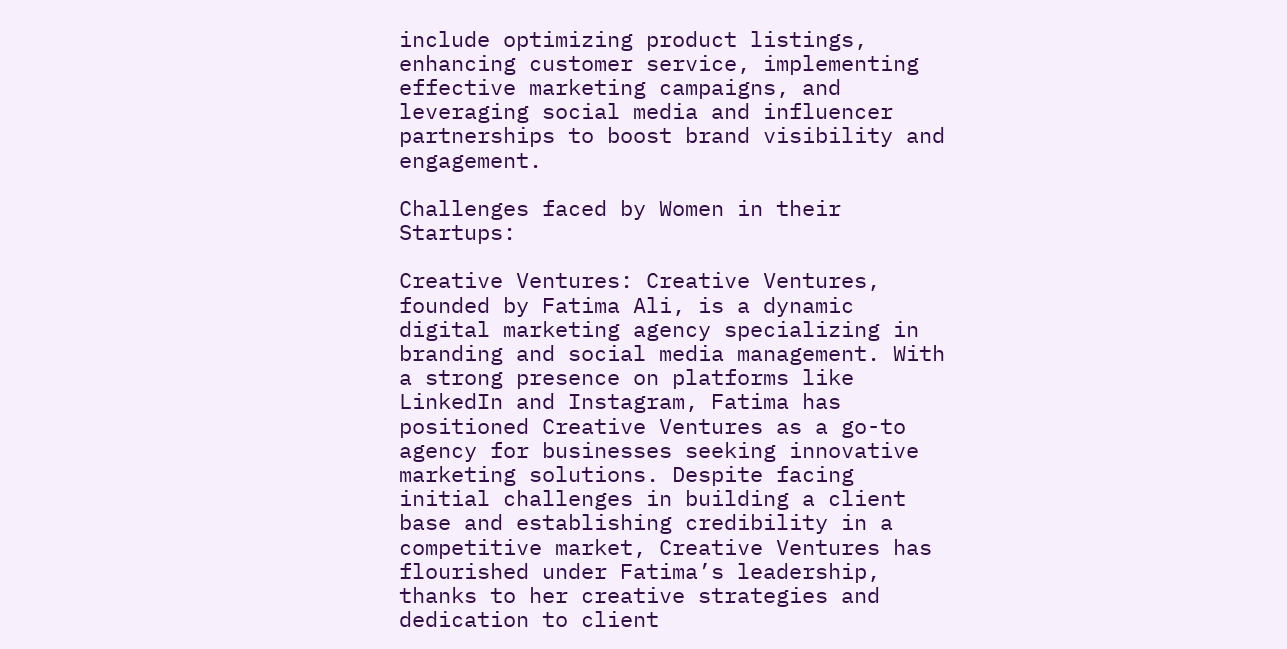include optimizing product listings, enhancing customer service, implementing effective marketing campaigns, and leveraging social media and influencer partnerships to boost brand visibility and engagement.

Challenges faced by Women in their Startups:

Creative Ventures: Creative Ventures, founded by Fatima Ali, is a dynamic digital marketing agency specializing in branding and social media management. With a strong presence on platforms like LinkedIn and Instagram, Fatima has positioned Creative Ventures as a go-to agency for businesses seeking innovative marketing solutions. Despite facing initial challenges in building a client base and establishing credibility in a competitive market, Creative Ventures has flourished under Fatima’s leadership, thanks to her creative strategies and dedication to client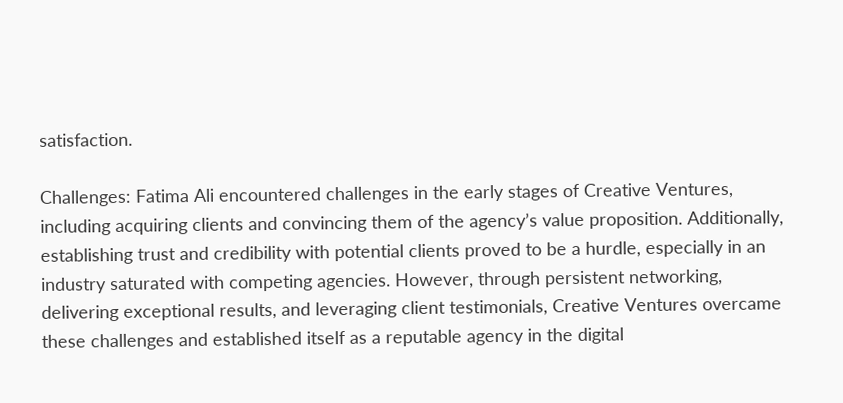satisfaction.

Challenges: Fatima Ali encountered challenges in the early stages of Creative Ventures, including acquiring clients and convincing them of the agency’s value proposition. Additionally, establishing trust and credibility with potential clients proved to be a hurdle, especially in an industry saturated with competing agencies. However, through persistent networking, delivering exceptional results, and leveraging client testimonials, Creative Ventures overcame these challenges and established itself as a reputable agency in the digital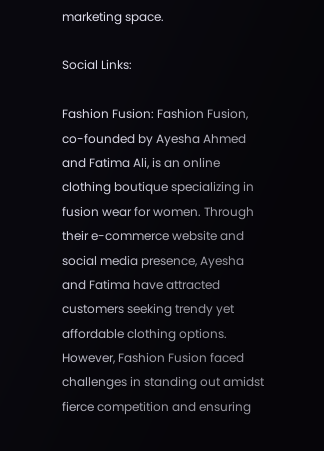marketing space.

Social Links:

Fashion Fusion: Fashion Fusion, co-founded by Ayesha Ahmed and Fatima Ali, is an online clothing boutique specializing in fusion wear for women. Through their e-commerce website and social media presence, Ayesha and Fatima have attracted customers seeking trendy yet affordable clothing options. However, Fashion Fusion faced challenges in standing out amidst fierce competition and ensuring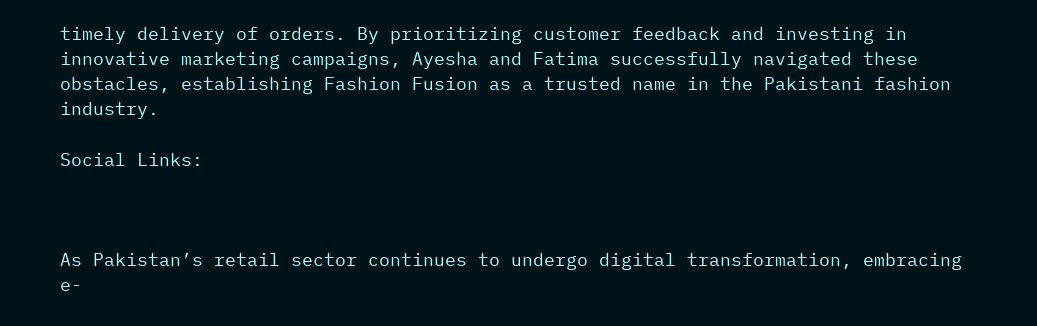timely delivery of orders. By prioritizing customer feedback and investing in innovative marketing campaigns, Ayesha and Fatima successfully navigated these obstacles, establishing Fashion Fusion as a trusted name in the Pakistani fashion industry.

Social Links:



As Pakistan’s retail sector continues to undergo digital transformation, embracing e-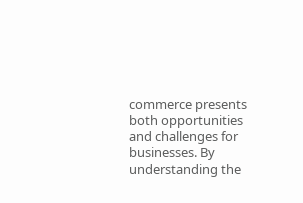commerce presents both opportunities and challenges for businesses. By understanding the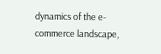dynamics of the e-commerce landscape,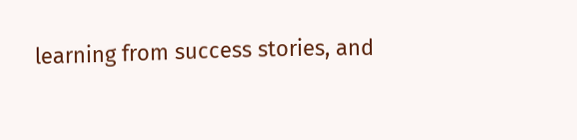learning from success stories, and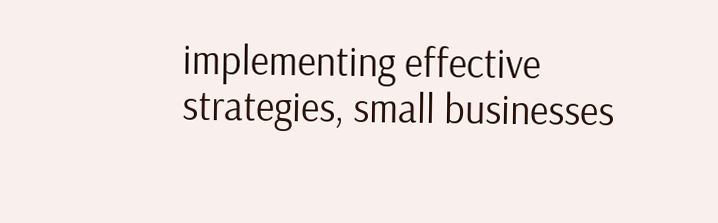implementing effective strategies, small businesses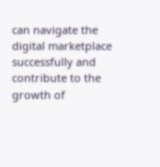can navigate the digital marketplace successfully and contribute to the growth of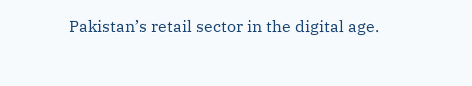Pakistan’s retail sector in the digital age.